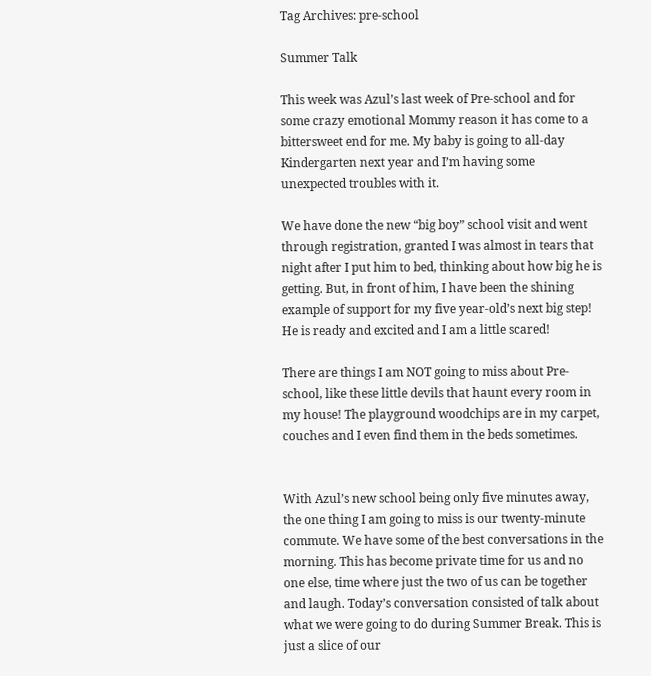Tag Archives: pre-school

Summer Talk

This week was Azul’s last week of Pre-school and for some crazy emotional Mommy reason it has come to a bittersweet end for me. My baby is going to all-day Kindergarten next year and I’m having some unexpected troubles with it.

We have done the new “big boy” school visit and went through registration, granted I was almost in tears that night after I put him to bed, thinking about how big he is getting. But, in front of him, I have been the shining example of support for my five year-old’s next big step! He is ready and excited and I am a little scared!

There are things I am NOT going to miss about Pre-school, like these little devils that haunt every room in my house! The playground woodchips are in my carpet, couches and I even find them in the beds sometimes.


With Azul’s new school being only five minutes away, the one thing I am going to miss is our twenty-minute commute. We have some of the best conversations in the morning. This has become private time for us and no one else, time where just the two of us can be together and laugh. Today’s conversation consisted of talk about what we were going to do during Summer Break. This is just a slice of our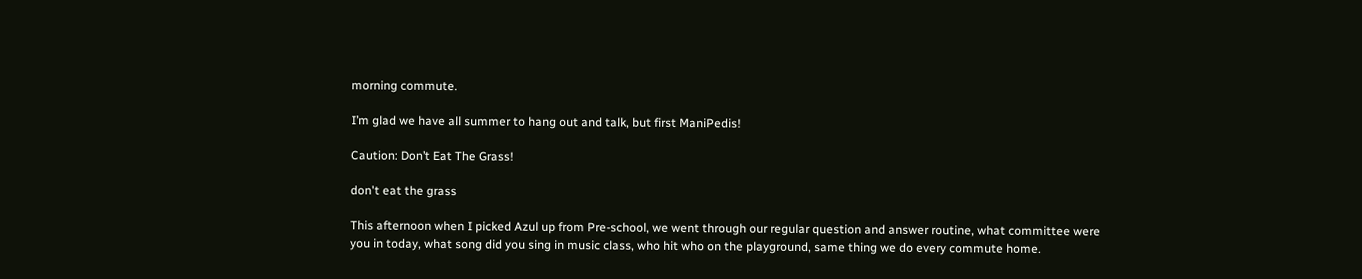morning commute.

I’m glad we have all summer to hang out and talk, but first ManiPedis!

Caution: Don’t Eat The Grass!

don't eat the grass

This afternoon when I picked Azul up from Pre-school, we went through our regular question and answer routine, what committee were you in today, what song did you sing in music class, who hit who on the playground, same thing we do every commute home.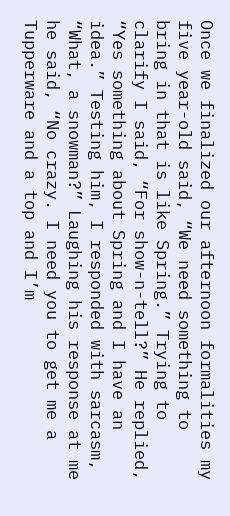Once we finalized our afternoon formalities my five year-old said, “We need something to bring in that is like Spring.” Trying to clarify I said, “For show-n-tell?” He replied, “Yes something about Spring and I have an idea.” Testing him, I responded with sarcasm, “What, a snowman?” Laughing his response at me he said, “No crazy. I need you to get me a Tupperware and a top and I’m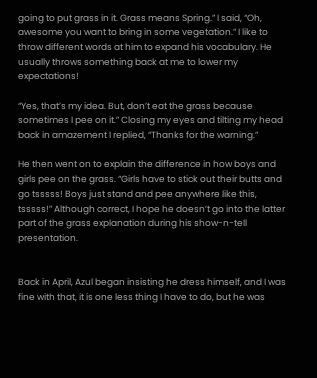going to put grass in it. Grass means Spring.” I said, “Oh, awesome you want to bring in some vegetation.” I like to throw different words at him to expand his vocabulary. He usually throws something back at me to lower my expectations!

“Yes, that’s my idea. But, don’t eat the grass because sometimes I pee on it.” Closing my eyes and tilting my head back in amazement I replied, “Thanks for the warning.”

He then went on to explain the difference in how boys and girls pee on the grass. “Girls have to stick out their butts and go tsssss! Boys just stand and pee anywhere like this, tsssss!” Although correct, I hope he doesn’t go into the latter part of the grass explanation during his show-n-tell presentation.


Back in April, Azul began insisting he dress himself, and I was fine with that, it is one less thing I have to do, but he was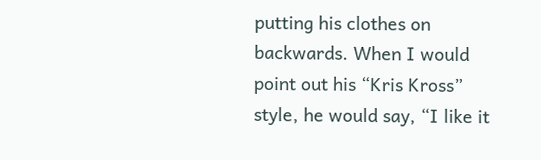putting his clothes on backwards. When I would point out his “Kris Kross” style, he would say, “I like it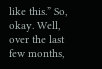like this.” So, okay. Well, over the last few months,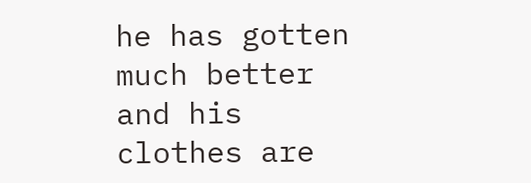he has gotten much better and his clothes are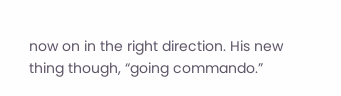now on in the right direction. His new thing though, “going commando.”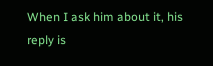When I ask him about it, his reply is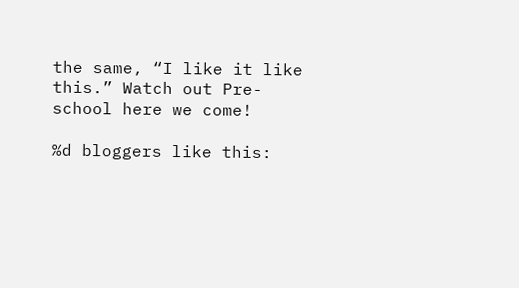the same, “I like it like this.” Watch out Pre-school here we come!

%d bloggers like this: